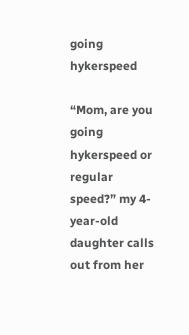going hykerspeed

“Mom, are you going hykerspeed or regular speed?” my 4-year-old daughter calls out from her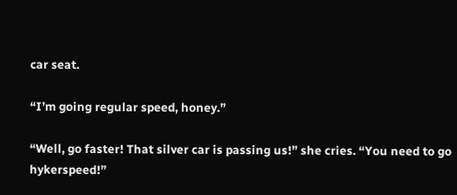car seat.

“I’m going regular speed, honey.”

“Well, go faster! That silver car is passing us!” she cries. “You need to go hykerspeed!”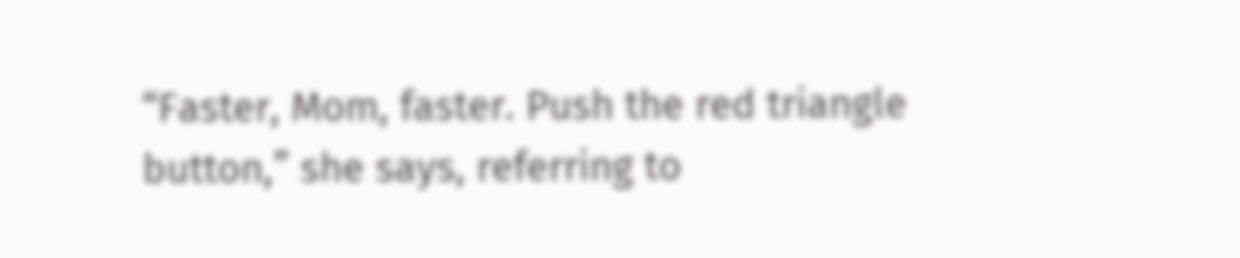“Faster, Mom, faster. Push the red triangle button,” she says, referring to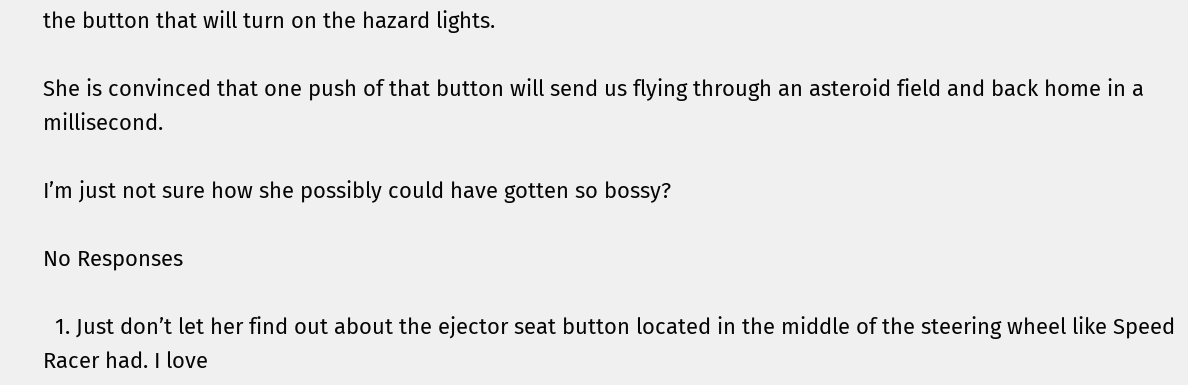the button that will turn on the hazard lights.

She is convinced that one push of that button will send us flying through an asteroid field and back home in a millisecond.

I’m just not sure how she possibly could have gotten so bossy?

No Responses

  1. Just don’t let her find out about the ejector seat button located in the middle of the steering wheel like Speed Racer had. I love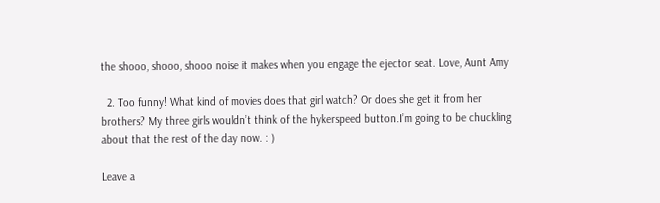the shooo, shooo, shooo noise it makes when you engage the ejector seat. Love, Aunt Amy

  2. Too funny! What kind of movies does that girl watch? Or does she get it from her brothers? My three girls wouldn’t think of the hykerspeed button.I’m going to be chuckling about that the rest of the day now. : )

Leave a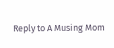Reply to A Musing Mom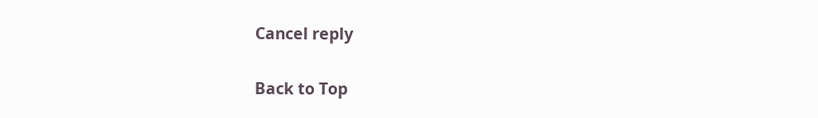Cancel reply

Back to Top